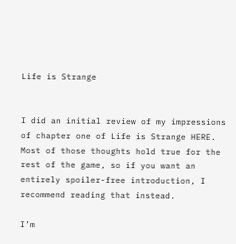Life is Strange


I did an initial review of my impressions of chapter one of Life is Strange HERE. Most of those thoughts hold true for the rest of the game, so if you want an entirely spoiler-free introduction, I recommend reading that instead.

I’m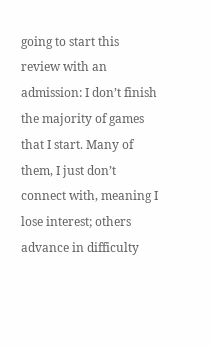going to start this review with an admission: I don’t finish the majority of games that I start. Many of them, I just don’t connect with, meaning I lose interest; others advance in difficulty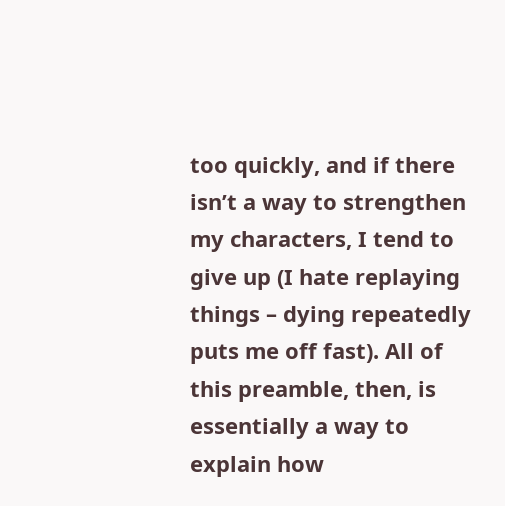too quickly, and if there isn’t a way to strengthen my characters, I tend to give up (I hate replaying things – dying repeatedly puts me off fast). All of this preamble, then, is essentially a way to explain how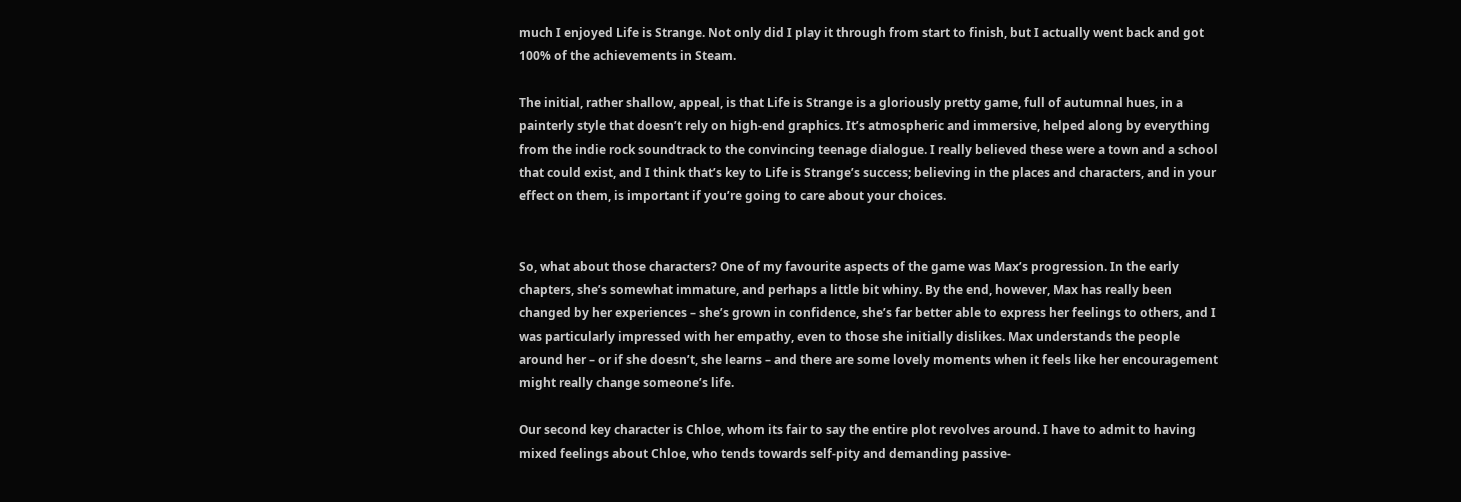much I enjoyed Life is Strange. Not only did I play it through from start to finish, but I actually went back and got 100% of the achievements in Steam.

The initial, rather shallow, appeal, is that Life is Strange is a gloriously pretty game, full of autumnal hues, in a painterly style that doesn’t rely on high-end graphics. It’s atmospheric and immersive, helped along by everything from the indie rock soundtrack to the convincing teenage dialogue. I really believed these were a town and a school that could exist, and I think that’s key to Life is Strange’s success; believing in the places and characters, and in your effect on them, is important if you’re going to care about your choices.


So, what about those characters? One of my favourite aspects of the game was Max’s progression. In the early chapters, she’s somewhat immature, and perhaps a little bit whiny. By the end, however, Max has really been changed by her experiences – she’s grown in confidence, she’s far better able to express her feelings to others, and I was particularly impressed with her empathy, even to those she initially dislikes. Max understands the people around her – or if she doesn’t, she learns – and there are some lovely moments when it feels like her encouragement might really change someone’s life.

Our second key character is Chloe, whom its fair to say the entire plot revolves around. I have to admit to having mixed feelings about Chloe, who tends towards self-pity and demanding passive-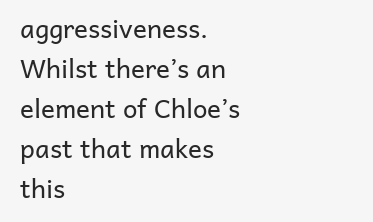aggressiveness. Whilst there’s an element of Chloe’s past that makes this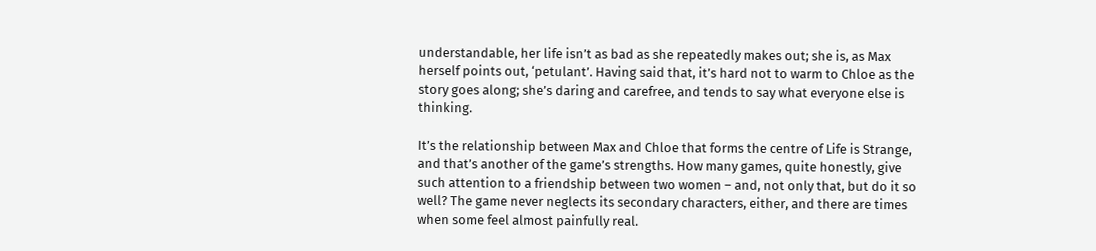understandable, her life isn’t as bad as she repeatedly makes out; she is, as Max herself points out, ‘petulant’. Having said that, it’s hard not to warm to Chloe as the story goes along; she’s daring and carefree, and tends to say what everyone else is thinking.

It’s the relationship between Max and Chloe that forms the centre of Life is Strange, and that’s another of the game’s strengths. How many games, quite honestly, give such attention to a friendship between two women – and, not only that, but do it so well? The game never neglects its secondary characters, either, and there are times when some feel almost painfully real.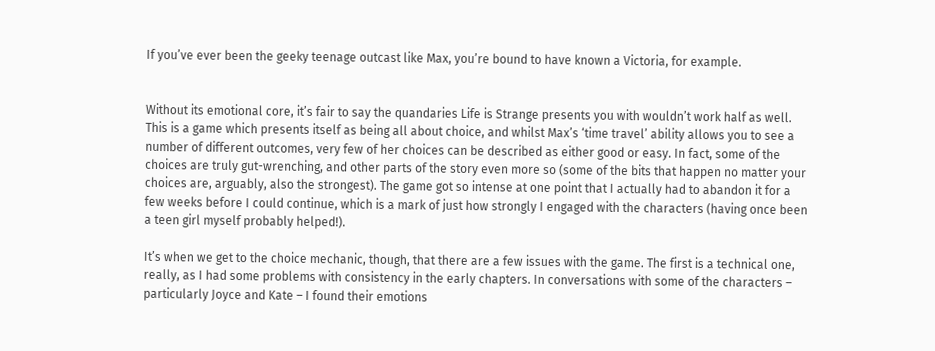If you’ve ever been the geeky teenage outcast like Max, you’re bound to have known a Victoria, for example.


Without its emotional core, it’s fair to say the quandaries Life is Strange presents you with wouldn’t work half as well. This is a game which presents itself as being all about choice, and whilst Max’s ‘time travel’ ability allows you to see a number of different outcomes, very few of her choices can be described as either good or easy. In fact, some of the choices are truly gut-wrenching, and other parts of the story even more so (some of the bits that happen no matter your choices are, arguably, also the strongest). The game got so intense at one point that I actually had to abandon it for a few weeks before I could continue, which is a mark of just how strongly I engaged with the characters (having once been a teen girl myself probably helped!).

It’s when we get to the choice mechanic, though, that there are a few issues with the game. The first is a technical one, really, as I had some problems with consistency in the early chapters. In conversations with some of the characters – particularly Joyce and Kate – I found their emotions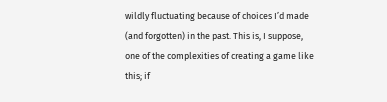wildly fluctuating because of choices I’d made (and forgotten) in the past. This is, I suppose, one of the complexities of creating a game like this; if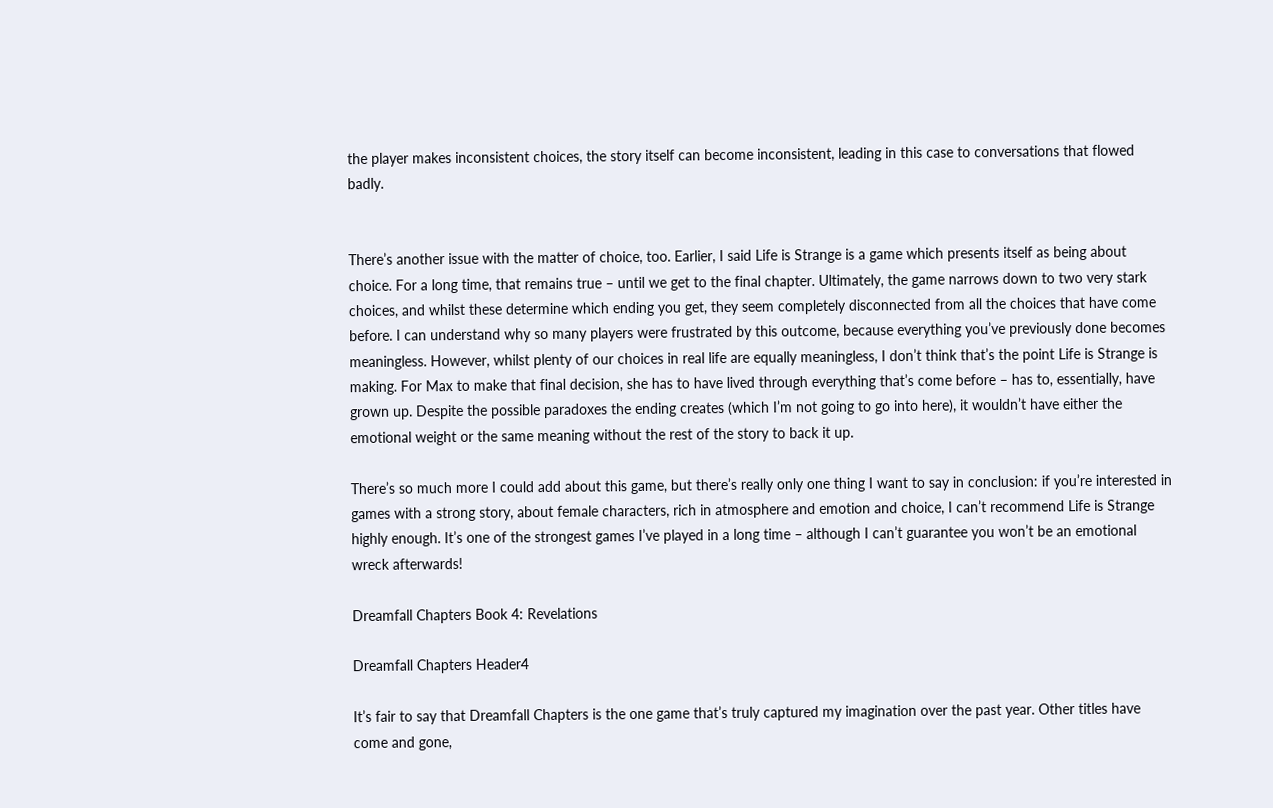the player makes inconsistent choices, the story itself can become inconsistent, leading in this case to conversations that flowed badly.


There’s another issue with the matter of choice, too. Earlier, I said Life is Strange is a game which presents itself as being about choice. For a long time, that remains true – until we get to the final chapter. Ultimately, the game narrows down to two very stark choices, and whilst these determine which ending you get, they seem completely disconnected from all the choices that have come before. I can understand why so many players were frustrated by this outcome, because everything you’ve previously done becomes meaningless. However, whilst plenty of our choices in real life are equally meaningless, I don’t think that’s the point Life is Strange is making. For Max to make that final decision, she has to have lived through everything that’s come before – has to, essentially, have grown up. Despite the possible paradoxes the ending creates (which I’m not going to go into here), it wouldn’t have either the emotional weight or the same meaning without the rest of the story to back it up.

There’s so much more I could add about this game, but there’s really only one thing I want to say in conclusion: if you’re interested in games with a strong story, about female characters, rich in atmosphere and emotion and choice, I can’t recommend Life is Strange highly enough. It’s one of the strongest games I’ve played in a long time – although I can’t guarantee you won’t be an emotional wreck afterwards!

Dreamfall Chapters Book 4: Revelations

Dreamfall Chapters Header4

It’s fair to say that Dreamfall Chapters is the one game that’s truly captured my imagination over the past year. Other titles have come and gone,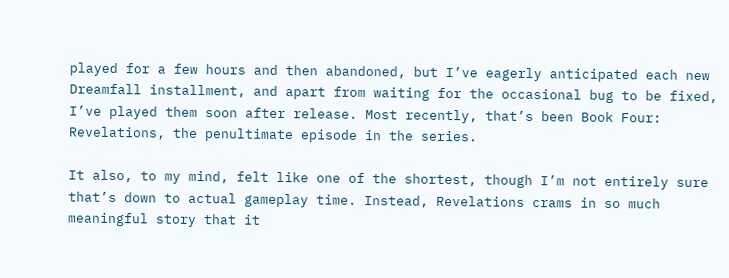played for a few hours and then abandoned, but I’ve eagerly anticipated each new Dreamfall installment, and apart from waiting for the occasional bug to be fixed, I’ve played them soon after release. Most recently, that’s been Book Four: Revelations, the penultimate episode in the series.

It also, to my mind, felt like one of the shortest, though I’m not entirely sure that’s down to actual gameplay time. Instead, Revelations crams in so much meaningful story that it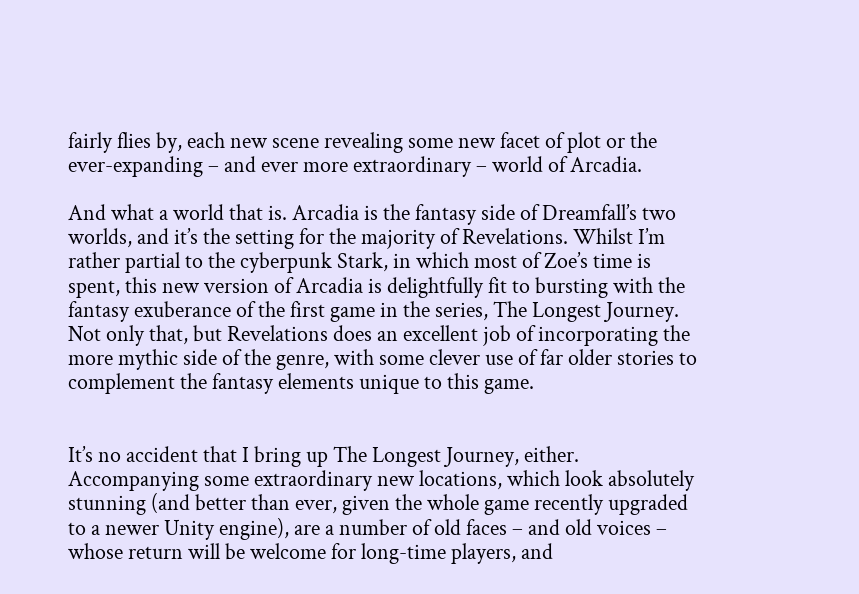fairly flies by, each new scene revealing some new facet of plot or the ever-expanding – and ever more extraordinary – world of Arcadia.

And what a world that is. Arcadia is the fantasy side of Dreamfall’s two worlds, and it’s the setting for the majority of Revelations. Whilst I’m rather partial to the cyberpunk Stark, in which most of Zoe’s time is spent, this new version of Arcadia is delightfully fit to bursting with the fantasy exuberance of the first game in the series, The Longest Journey. Not only that, but Revelations does an excellent job of incorporating the more mythic side of the genre, with some clever use of far older stories to complement the fantasy elements unique to this game.


It’s no accident that I bring up The Longest Journey, either. Accompanying some extraordinary new locations, which look absolutely stunning (and better than ever, given the whole game recently upgraded to a newer Unity engine), are a number of old faces – and old voices – whose return will be welcome for long-time players, and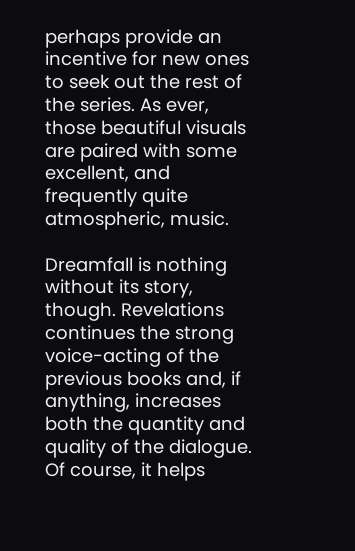perhaps provide an incentive for new ones to seek out the rest of the series. As ever, those beautiful visuals are paired with some excellent, and frequently quite atmospheric, music.

Dreamfall is nothing without its story, though. Revelations continues the strong voice-acting of the previous books and, if anything, increases both the quantity and quality of the dialogue. Of course, it helps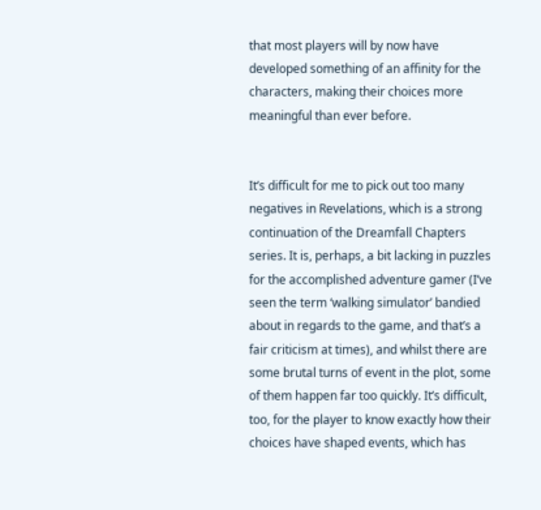that most players will by now have developed something of an affinity for the characters, making their choices more meaningful than ever before.


It’s difficult for me to pick out too many negatives in Revelations, which is a strong continuation of the Dreamfall Chapters series. It is, perhaps, a bit lacking in puzzles for the accomplished adventure gamer (I’ve seen the term ‘walking simulator’ bandied about in regards to the game, and that’s a fair criticism at times), and whilst there are some brutal turns of event in the plot, some of them happen far too quickly. It’s difficult, too, for the player to know exactly how their choices have shaped events, which has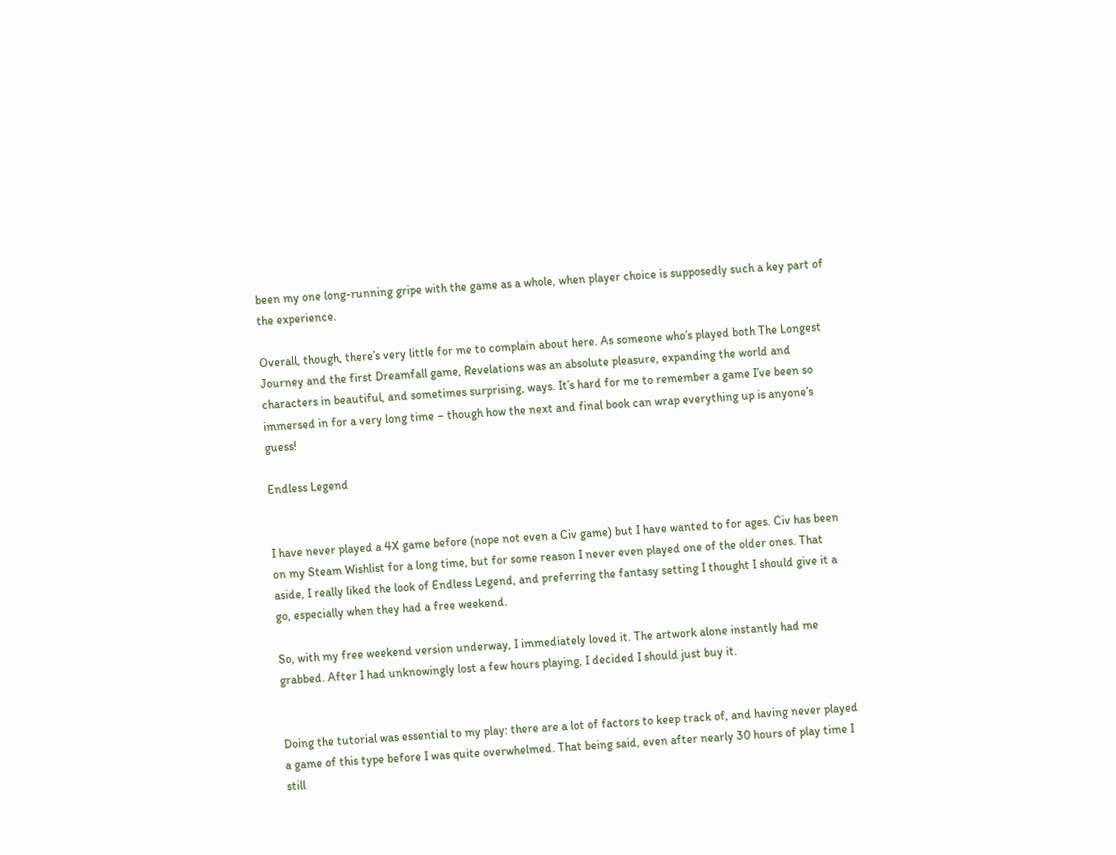been my one long-running gripe with the game as a whole, when player choice is supposedly such a key part of the experience.

Overall, though, there’s very little for me to complain about here. As someone who’s played both The Longest Journey and the first Dreamfall game, Revelations was an absolute pleasure, expanding the world and characters in beautiful, and sometimes surprising, ways. It’s hard for me to remember a game I’ve been so immersed in for a very long time – though how the next and final book can wrap everything up is anyone’s guess!

Endless Legend


I have never played a 4X game before (nope not even a Civ game) but I have wanted to for ages. Civ has been on my Steam Wishlist for a long time, but for some reason I never even played one of the older ones. That aside, I really liked the look of Endless Legend, and preferring the fantasy setting I thought I should give it a go, especially when they had a free weekend.

So, with my free weekend version underway, I immediately loved it. The artwork alone instantly had me grabbed. After I had unknowingly lost a few hours playing, I decided I should just buy it.


Doing the tutorial was essential to my play: there are a lot of factors to keep track of, and having never played a game of this type before I was quite overwhelmed. That being said, even after nearly 30 hours of play time I still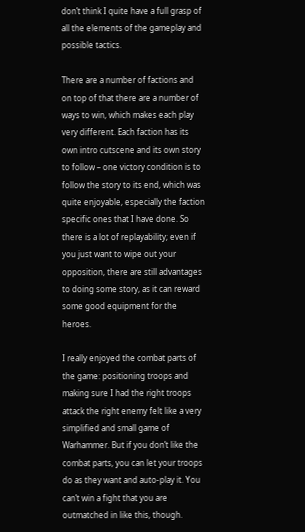don’t think I quite have a full grasp of all the elements of the gameplay and possible tactics.

There are a number of factions and on top of that there are a number of ways to win, which makes each play very different. Each faction has its own intro cutscene and its own story to follow – one victory condition is to follow the story to its end, which was quite enjoyable, especially the faction specific ones that I have done. So there is a lot of replayability; even if you just want to wipe out your opposition, there are still advantages to doing some story, as it can reward some good equipment for the heroes.

I really enjoyed the combat parts of the game: positioning troops and making sure I had the right troops attack the right enemy felt like a very simplified and small game of Warhammer. But if you don’t like the combat parts, you can let your troops do as they want and auto-play it. You can’t win a fight that you are outmatched in like this, though.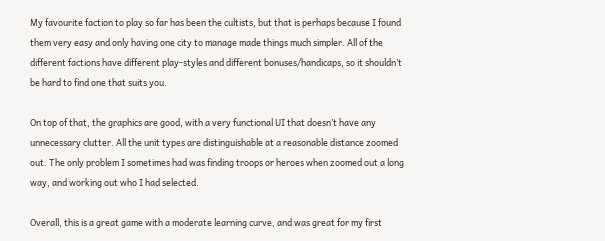My favourite faction to play so far has been the cultists, but that is perhaps because I found them very easy and only having one city to manage made things much simpler. All of the different factions have different play-styles and different bonuses/handicaps, so it shouldn’t be hard to find one that suits you.

On top of that, the graphics are good, with a very functional UI that doesn’t have any unnecessary clutter. All the unit types are distinguishable at a reasonable distance zoomed out. The only problem I sometimes had was finding troops or heroes when zoomed out a long way, and working out who I had selected.

Overall, this is a great game with a moderate learning curve, and was great for my first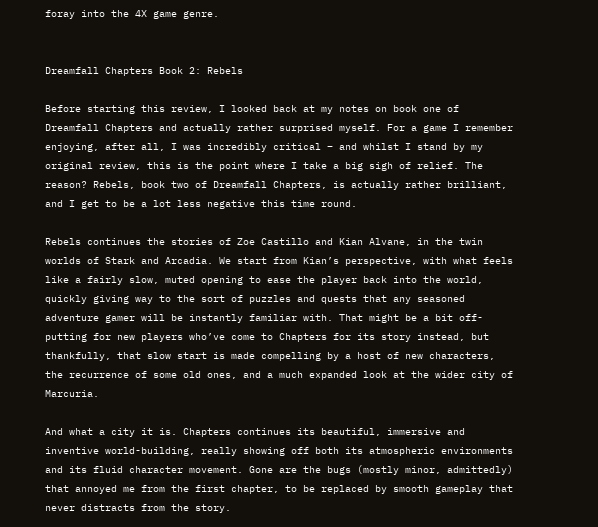foray into the 4X game genre.


Dreamfall Chapters Book 2: Rebels

Before starting this review, I looked back at my notes on book one of Dreamfall Chapters and actually rather surprised myself. For a game I remember enjoying, after all, I was incredibly critical – and whilst I stand by my original review, this is the point where I take a big sigh of relief. The reason? Rebels, book two of Dreamfall Chapters, is actually rather brilliant, and I get to be a lot less negative this time round.

Rebels continues the stories of Zoe Castillo and Kian Alvane, in the twin worlds of Stark and Arcadia. We start from Kian’s perspective, with what feels like a fairly slow, muted opening to ease the player back into the world, quickly giving way to the sort of puzzles and quests that any seasoned adventure gamer will be instantly familiar with. That might be a bit off-putting for new players who’ve come to Chapters for its story instead, but thankfully, that slow start is made compelling by a host of new characters, the recurrence of some old ones, and a much expanded look at the wider city of Marcuria.

And what a city it is. Chapters continues its beautiful, immersive and inventive world-building, really showing off both its atmospheric environments and its fluid character movement. Gone are the bugs (mostly minor, admittedly) that annoyed me from the first chapter, to be replaced by smooth gameplay that never distracts from the story.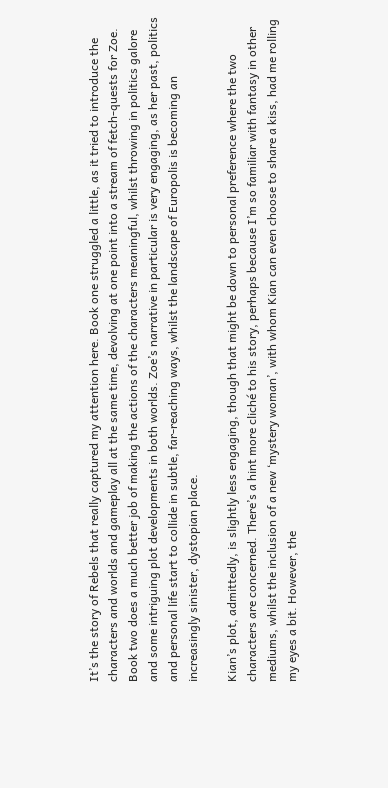It’s the story of Rebels that really captured my attention here. Book one struggled a little, as it tried to introduce the characters and worlds and gameplay all at the same time, devolving at one point into a stream of fetch-quests for Zoe. Book two does a much better job of making the actions of the characters meaningful, whilst throwing in politics galore and some intriguing plot developments in both worlds. Zoe’s narrative in particular is very engaging, as her past, politics and personal life start to collide in subtle, far-reaching ways, whilst the landscape of Europolis is becoming an increasingly sinister, dystopian place.

Kian’s plot, admittedly, is slightly less engaging, though that might be down to personal preference where the two characters are concerned. There’s a hint more cliché to his story, perhaps because I’m so familiar with fantasy in other mediums, whilst the inclusion of a new ‘mystery woman’, with whom Kian can even choose to share a kiss, had me rolling my eyes a bit. However, the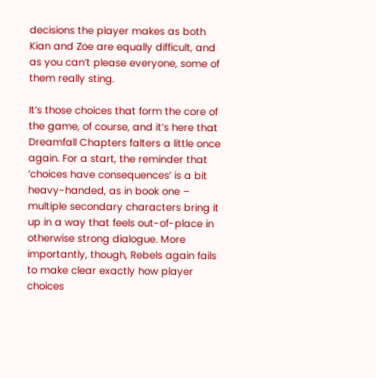decisions the player makes as both Kian and Zoe are equally difficult, and as you can’t please everyone, some of them really sting.

It’s those choices that form the core of the game, of course, and it’s here that Dreamfall Chapters falters a little once again. For a start, the reminder that ‘choices have consequences’ is a bit heavy-handed, as in book one – multiple secondary characters bring it up in a way that feels out-of-place in otherwise strong dialogue. More importantly, though, Rebels again fails to make clear exactly how player choices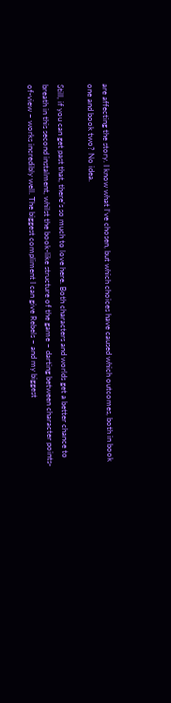are affecting the story. I know what I’ve chosen, but which choices have caused which outcomes, both in book one and book two? No idea.

Still, if you can get past that, there’s so much to love here. Both characters and worlds get a better chance to breath in this second instalment, whilst the book-like structure of the game – darting between character points-of-view – works incredibly well. The biggest compliment I can give Rebels – and my biggest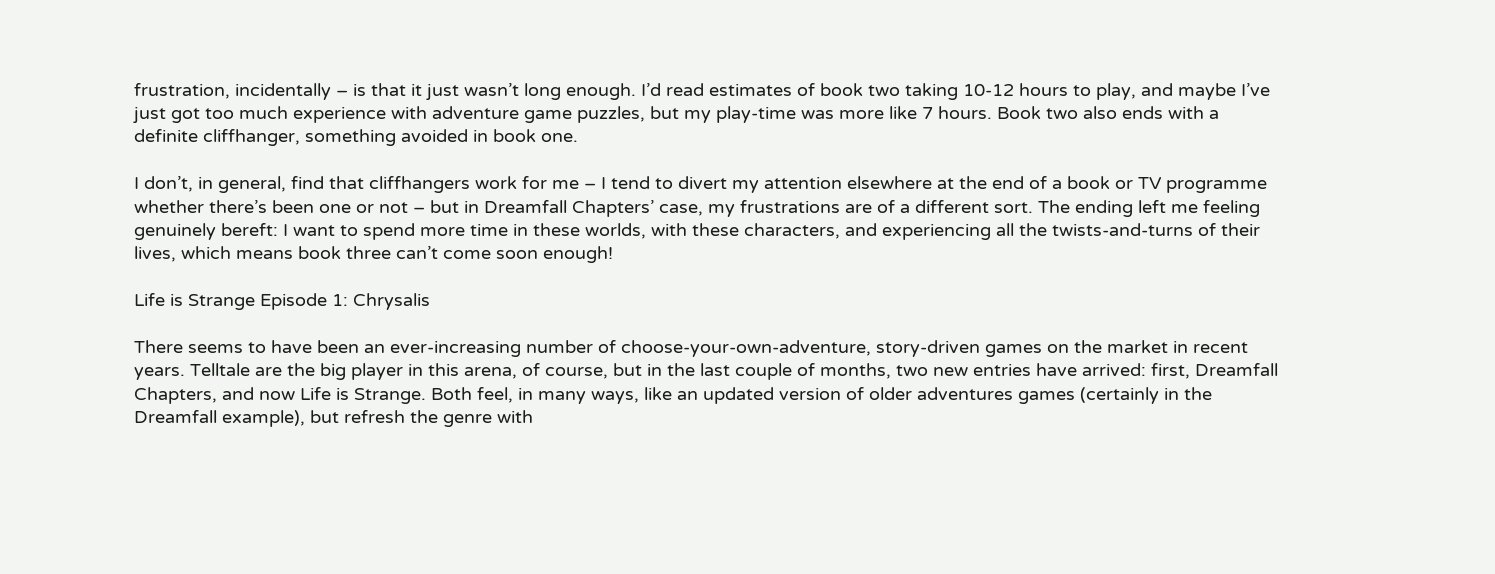frustration, incidentally – is that it just wasn’t long enough. I’d read estimates of book two taking 10-12 hours to play, and maybe I’ve just got too much experience with adventure game puzzles, but my play-time was more like 7 hours. Book two also ends with a definite cliffhanger, something avoided in book one.

I don’t, in general, find that cliffhangers work for me – I tend to divert my attention elsewhere at the end of a book or TV programme whether there’s been one or not – but in Dreamfall Chapters’ case, my frustrations are of a different sort. The ending left me feeling genuinely bereft: I want to spend more time in these worlds, with these characters, and experiencing all the twists-and-turns of their lives, which means book three can’t come soon enough!

Life is Strange Episode 1: Chrysalis

There seems to have been an ever-increasing number of choose-your-own-adventure, story-driven games on the market in recent years. Telltale are the big player in this arena, of course, but in the last couple of months, two new entries have arrived: first, Dreamfall Chapters, and now Life is Strange. Both feel, in many ways, like an updated version of older adventures games (certainly in the Dreamfall example), but refresh the genre with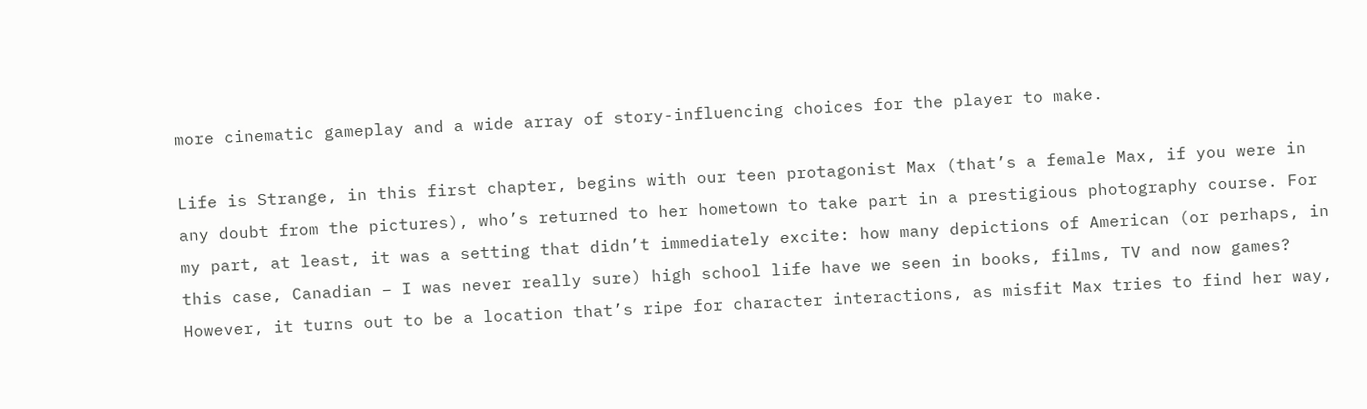more cinematic gameplay and a wide array of story-influencing choices for the player to make.

Life is Strange, in this first chapter, begins with our teen protagonist Max (that’s a female Max, if you were in any doubt from the pictures), who’s returned to her hometown to take part in a prestigious photography course. For my part, at least, it was a setting that didn’t immediately excite: how many depictions of American (or perhaps, in this case, Canadian – I was never really sure) high school life have we seen in books, films, TV and now games? However, it turns out to be a location that’s ripe for character interactions, as misfit Max tries to find her way,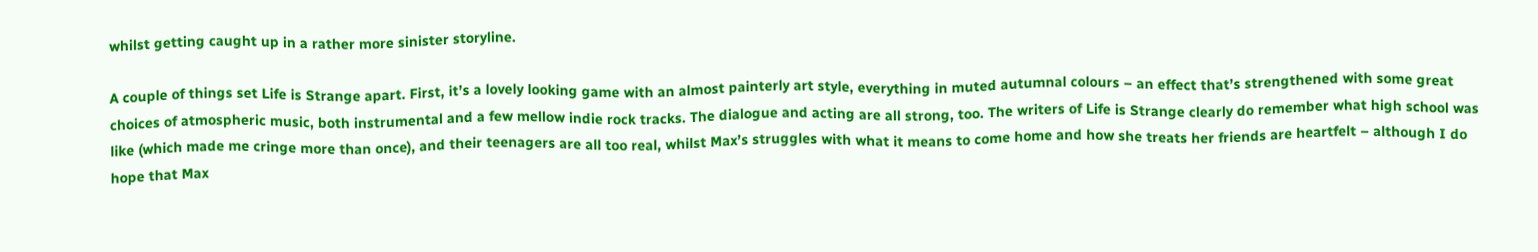whilst getting caught up in a rather more sinister storyline.

A couple of things set Life is Strange apart. First, it’s a lovely looking game with an almost painterly art style, everything in muted autumnal colours – an effect that’s strengthened with some great choices of atmospheric music, both instrumental and a few mellow indie rock tracks. The dialogue and acting are all strong, too. The writers of Life is Strange clearly do remember what high school was like (which made me cringe more than once), and their teenagers are all too real, whilst Max’s struggles with what it means to come home and how she treats her friends are heartfelt – although I do hope that Max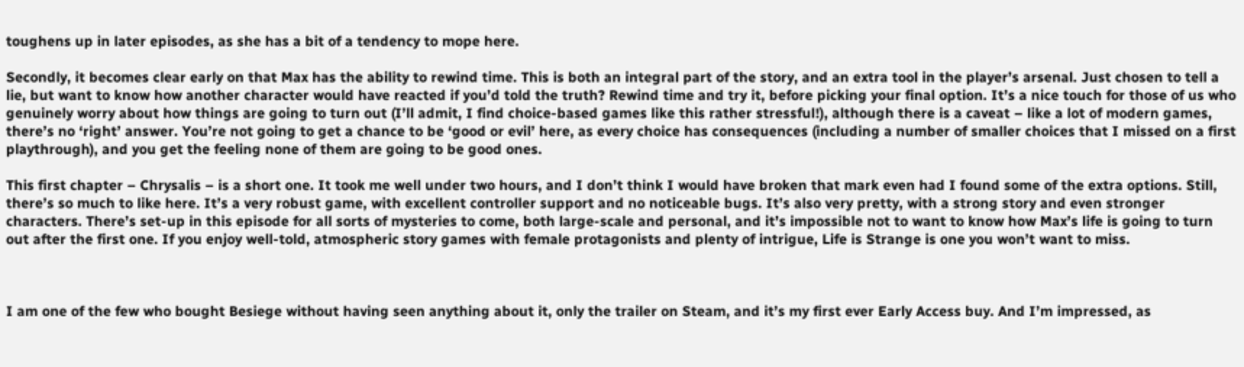toughens up in later episodes, as she has a bit of a tendency to mope here.

Secondly, it becomes clear early on that Max has the ability to rewind time. This is both an integral part of the story, and an extra tool in the player’s arsenal. Just chosen to tell a lie, but want to know how another character would have reacted if you’d told the truth? Rewind time and try it, before picking your final option. It’s a nice touch for those of us who genuinely worry about how things are going to turn out (I’ll admit, I find choice-based games like this rather stressful!), although there is a caveat – like a lot of modern games, there’s no ‘right’ answer. You’re not going to get a chance to be ‘good or evil’ here, as every choice has consequences (including a number of smaller choices that I missed on a first playthrough), and you get the feeling none of them are going to be good ones.

This first chapter – Chrysalis – is a short one. It took me well under two hours, and I don’t think I would have broken that mark even had I found some of the extra options. Still, there’s so much to like here. It’s a very robust game, with excellent controller support and no noticeable bugs. It’s also very pretty, with a strong story and even stronger characters. There’s set-up in this episode for all sorts of mysteries to come, both large-scale and personal, and it’s impossible not to want to know how Max’s life is going to turn out after the first one. If you enjoy well-told, atmospheric story games with female protagonists and plenty of intrigue, Life is Strange is one you won’t want to miss.



I am one of the few who bought Besiege without having seen anything about it, only the trailer on Steam, and it’s my first ever Early Access buy. And I’m impressed, as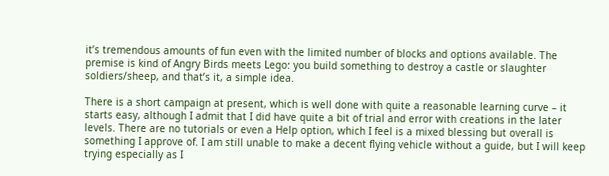it’s tremendous amounts of fun even with the limited number of blocks and options available. The premise is kind of Angry Birds meets Lego: you build something to destroy a castle or slaughter soldiers/sheep, and that’s it, a simple idea.

There is a short campaign at present, which is well done with quite a reasonable learning curve – it starts easy, although I admit that I did have quite a bit of trial and error with creations in the later levels. There are no tutorials or even a Help option, which I feel is a mixed blessing but overall is something I approve of. I am still unable to make a decent flying vehicle without a guide, but I will keep trying especially as I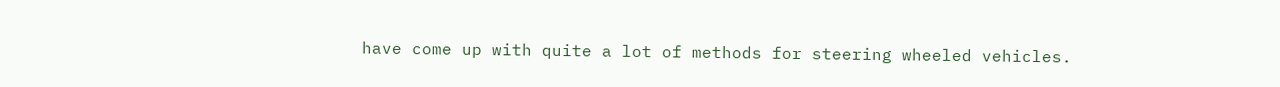have come up with quite a lot of methods for steering wheeled vehicles.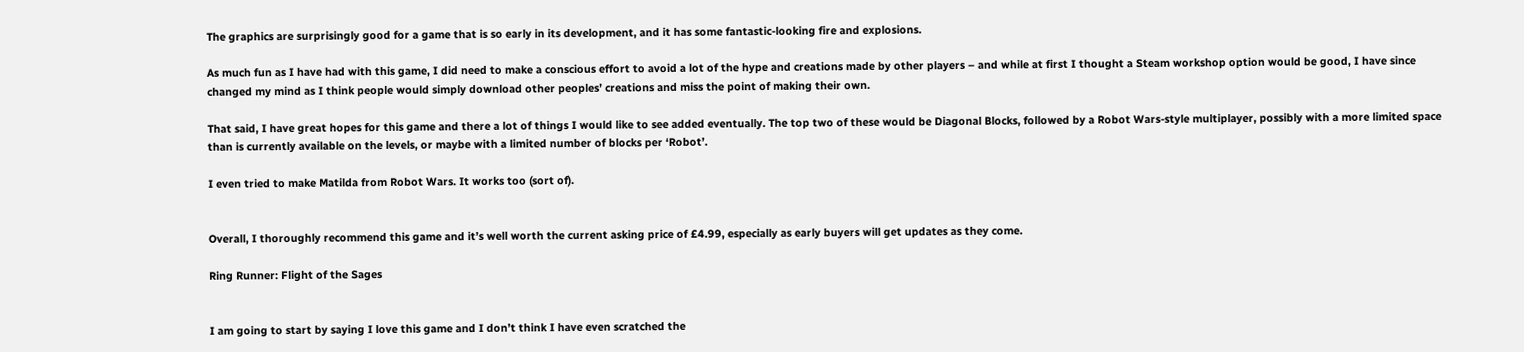The graphics are surprisingly good for a game that is so early in its development, and it has some fantastic-looking fire and explosions.

As much fun as I have had with this game, I did need to make a conscious effort to avoid a lot of the hype and creations made by other players – and while at first I thought a Steam workshop option would be good, I have since changed my mind as I think people would simply download other peoples’ creations and miss the point of making their own.

That said, I have great hopes for this game and there a lot of things I would like to see added eventually. The top two of these would be Diagonal Blocks, followed by a Robot Wars-style multiplayer, possibly with a more limited space than is currently available on the levels, or maybe with a limited number of blocks per ‘Robot’.

I even tried to make Matilda from Robot Wars. It works too (sort of).


Overall, I thoroughly recommend this game and it’s well worth the current asking price of £4.99, especially as early buyers will get updates as they come.

Ring Runner: Flight of the Sages


I am going to start by saying I love this game and I don’t think I have even scratched the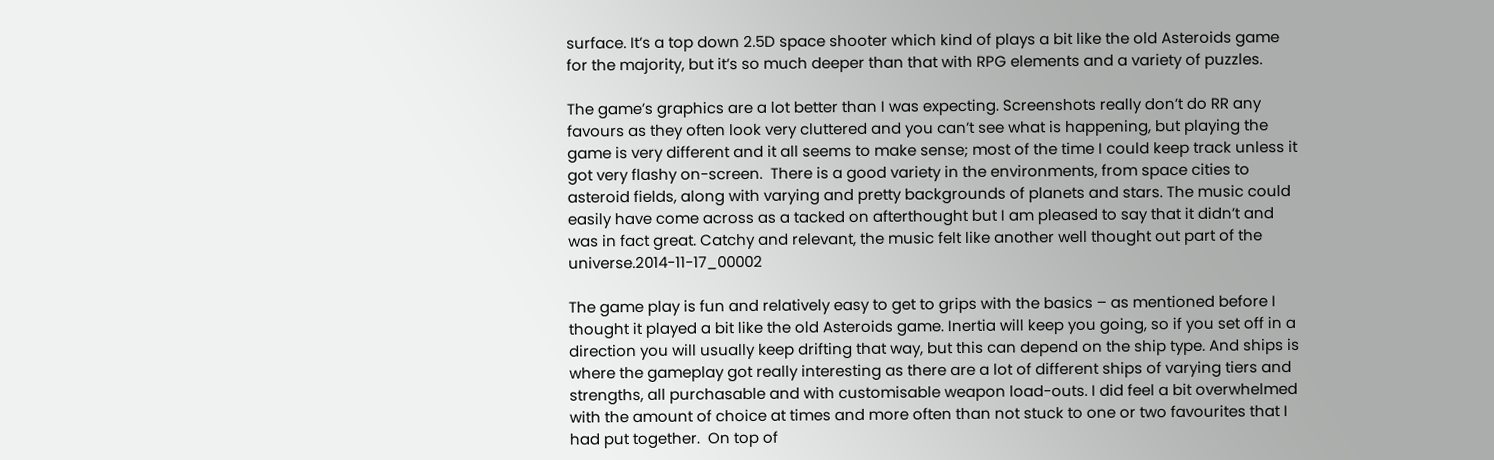surface. It’s a top down 2.5D space shooter which kind of plays a bit like the old Asteroids game for the majority, but it’s so much deeper than that with RPG elements and a variety of puzzles.

The game’s graphics are a lot better than I was expecting. Screenshots really don’t do RR any favours as they often look very cluttered and you can’t see what is happening, but playing the game is very different and it all seems to make sense; most of the time I could keep track unless it got very flashy on-screen.  There is a good variety in the environments, from space cities to asteroid fields, along with varying and pretty backgrounds of planets and stars. The music could easily have come across as a tacked on afterthought but I am pleased to say that it didn’t and was in fact great. Catchy and relevant, the music felt like another well thought out part of the universe.2014-11-17_00002

The game play is fun and relatively easy to get to grips with the basics – as mentioned before I thought it played a bit like the old Asteroids game. Inertia will keep you going, so if you set off in a direction you will usually keep drifting that way, but this can depend on the ship type. And ships is where the gameplay got really interesting as there are a lot of different ships of varying tiers and strengths, all purchasable and with customisable weapon load-outs. I did feel a bit overwhelmed with the amount of choice at times and more often than not stuck to one or two favourites that I had put together.  On top of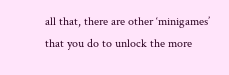all that, there are other ‘minigames’ that you do to unlock the more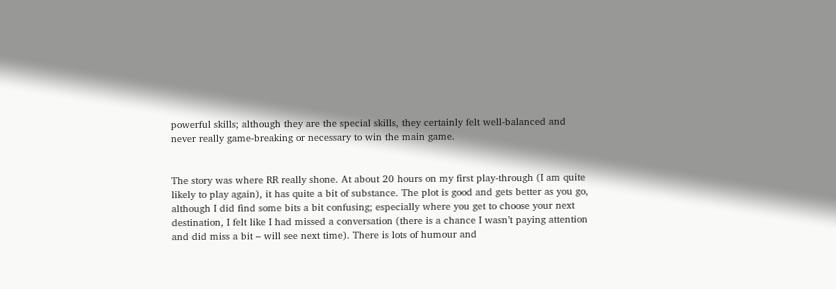powerful skills; although they are the special skills, they certainly felt well-balanced and never really game-breaking or necessary to win the main game.


The story was where RR really shone. At about 20 hours on my first play-through (I am quite likely to play again), it has quite a bit of substance. The plot is good and gets better as you go, although I did find some bits a bit confusing; especially where you get to choose your next destination, I felt like I had missed a conversation (there is a chance I wasn’t paying attention and did miss a bit – will see next time). There is lots of humour and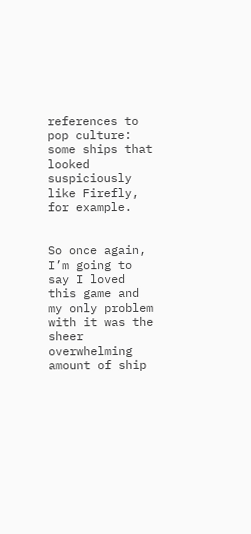references to pop culture: some ships that looked suspiciously like Firefly, for example.


So once again, I’m going to say I loved this game and my only problem with it was the sheer overwhelming amount of ship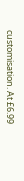customisation. At £6.99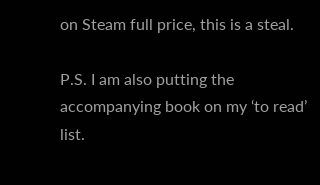on Steam full price, this is a steal.

P.S. I am also putting the accompanying book on my ‘to read’ list.